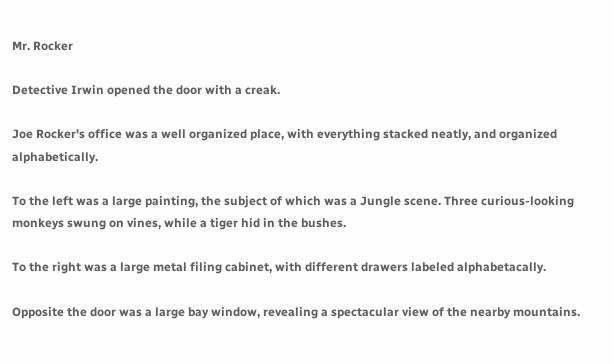Mr. Rocker

Detective Irwin opened the door with a creak.

Joe Rocker's office was a well organized place, with everything stacked neatly, and organized alphabetically.

To the left was a large painting, the subject of which was a Jungle scene. Three curious-looking monkeys swung on vines, while a tiger hid in the bushes.

To the right was a large metal filing cabinet, with different drawers labeled alphabetacally.

Opposite the door was a large bay window, revealing a spectacular view of the nearby mountains.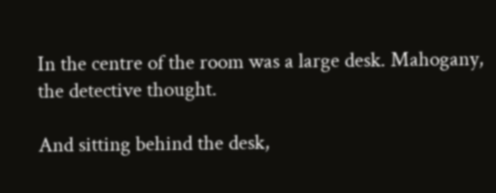In the centre of the room was a large desk. Mahogany, the detective thought.

And sitting behind the desk,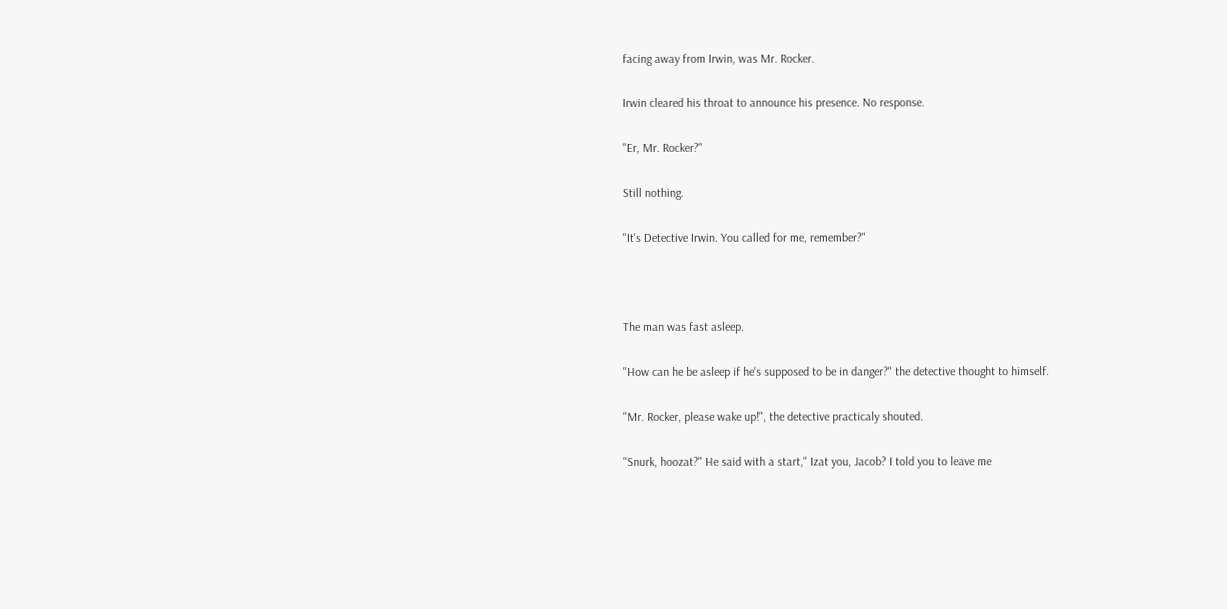facing away from Irwin, was Mr. Rocker.

Irwin cleared his throat to announce his presence. No response.

"Er, Mr. Rocker?"

Still nothing.

"It's Detective Irwin. You called for me, remember?"



The man was fast asleep.

"How can he be asleep if he's supposed to be in danger?" the detective thought to himself.

"Mr. Rocker, please wake up!", the detective practicaly shouted.

"Snurk, hoozat?" He said with a start," Izat you, Jacob? I told you to leave me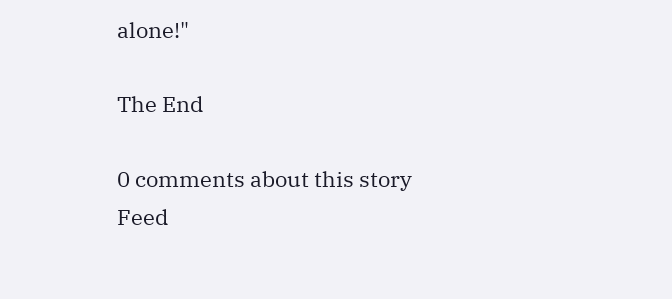alone!"

The End

0 comments about this story Feed